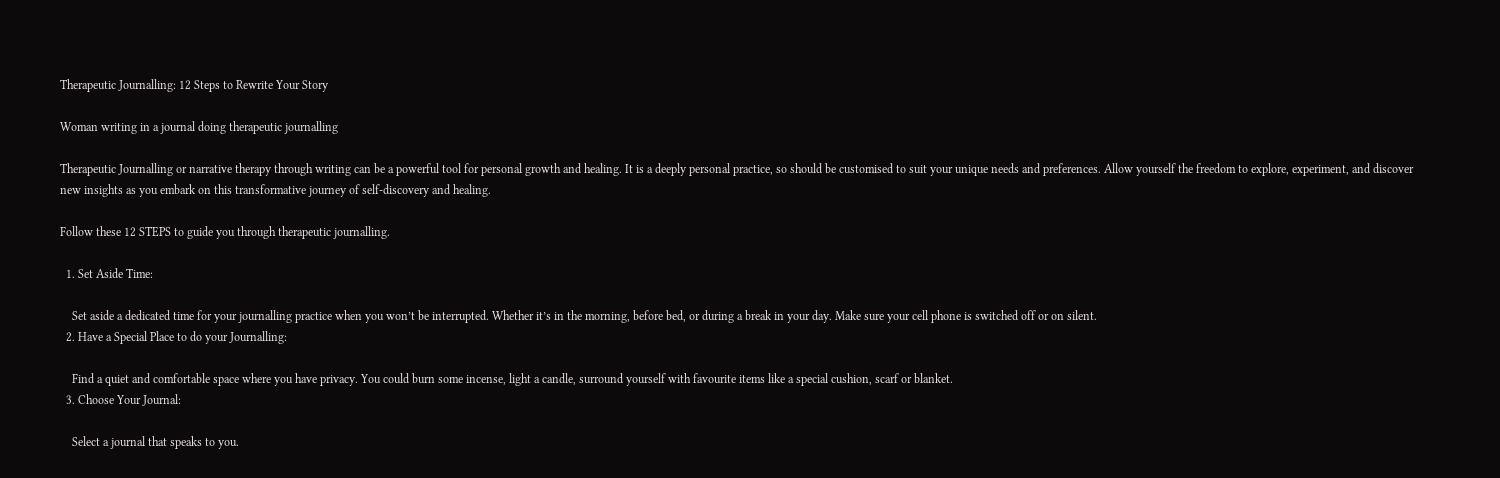Therapeutic Journalling: 12 Steps to Rewrite Your Story

Woman writing in a journal doing therapeutic journalling

Therapeutic Journalling or narrative therapy through writing can be a powerful tool for personal growth and healing. It is a deeply personal practice, so should be customised to suit your unique needs and preferences. Allow yourself the freedom to explore, experiment, and discover new insights as you embark on this transformative journey of self-discovery and healing.

Follow these 12 STEPS to guide you through therapeutic journalling.

  1. Set Aside Time:

    Set aside a dedicated time for your journalling practice when you won’t be interrupted. Whether it’s in the morning, before bed, or during a break in your day. Make sure your cell phone is switched off or on silent.
  2. Have a Special Place to do your Journalling:

    Find a quiet and comfortable space where you have privacy. You could burn some incense, light a candle, surround yourself with favourite items like a special cushion, scarf or blanket.
  3. Choose Your Journal:

    Select a journal that speaks to you.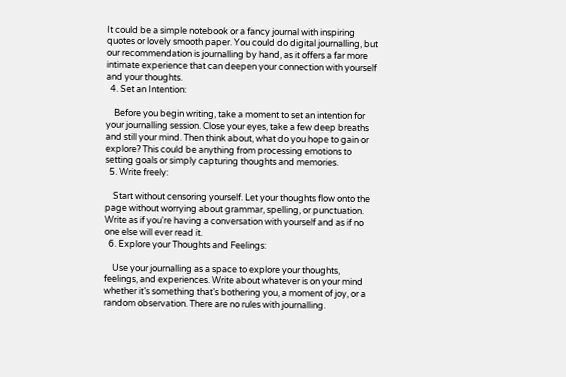It could be a simple notebook or a fancy journal with inspiring quotes or lovely smooth paper. You could do digital journalling, but our recommendation is journalling by hand, as it offers a far more intimate experience that can deepen your connection with yourself and your thoughts.
  4. Set an Intention:

    Before you begin writing, take a moment to set an intention for your journalling session. Close your eyes, take a few deep breaths and still your mind. Then think about, what do you hope to gain or explore? This could be anything from processing emotions to setting goals or simply capturing thoughts and memories.
  5. Write freely:

    Start without censoring yourself. Let your thoughts flow onto the page without worrying about grammar, spelling, or punctuation. Write as if you're having a conversation with yourself and as if no one else will ever read it.
  6. Explore your Thoughts and Feelings:

    Use your journalling as a space to explore your thoughts, feelings, and experiences. Write about whatever is on your mind whether it’s something that’s bothering you, a moment of joy, or a random observation. There are no rules with journalling.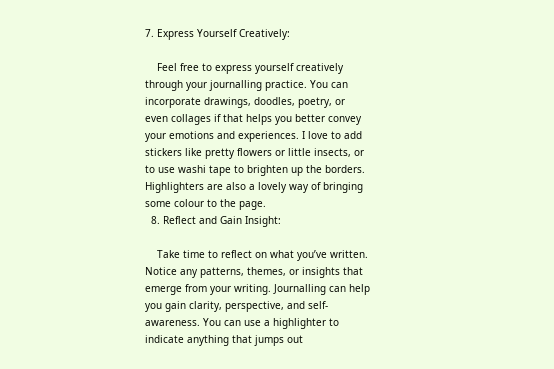7. Express Yourself Creatively:

    Feel free to express yourself creatively through your journalling practice. You can incorporate drawings, doodles, poetry, or even collages if that helps you better convey your emotions and experiences. I love to add stickers like pretty flowers or little insects, or to use washi tape to brighten up the borders. Highlighters are also a lovely way of bringing some colour to the page.
  8. Reflect and Gain Insight:

    Take time to reflect on what you’ve written. Notice any patterns, themes, or insights that emerge from your writing. Journalling can help you gain clarity, perspective, and self-awareness. You can use a highlighter to indicate anything that jumps out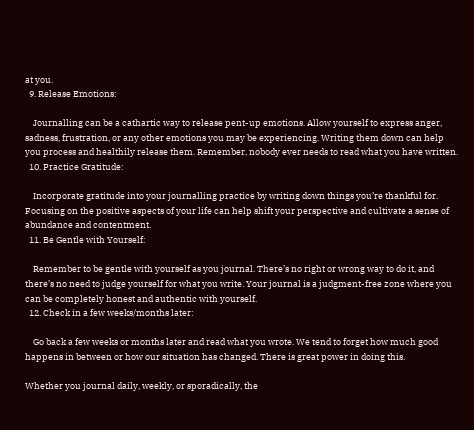at you.
  9. Release Emotions:

    Journalling can be a cathartic way to release pent-up emotions. Allow yourself to express anger, sadness, frustration, or any other emotions you may be experiencing. Writing them down can help you process and healthily release them. Remember, nobody ever needs to read what you have written.
  10. Practice Gratitude:

    Incorporate gratitude into your journalling practice by writing down things you’re thankful for. Focusing on the positive aspects of your life can help shift your perspective and cultivate a sense of abundance and contentment.
  11. Be Gentle with Yourself:

    Remember to be gentle with yourself as you journal. There’s no right or wrong way to do it, and there’s no need to judge yourself for what you write. Your journal is a judgment-free zone where you can be completely honest and authentic with yourself.
  12. Check in a few weeks/months later:

    Go back a few weeks or months later and read what you wrote. We tend to forget how much good happens in between or how our situation has changed. There is great power in doing this.

Whether you journal daily, weekly, or sporadically, the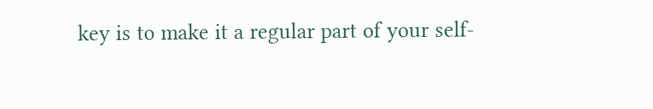key is to make it a regular part of your self-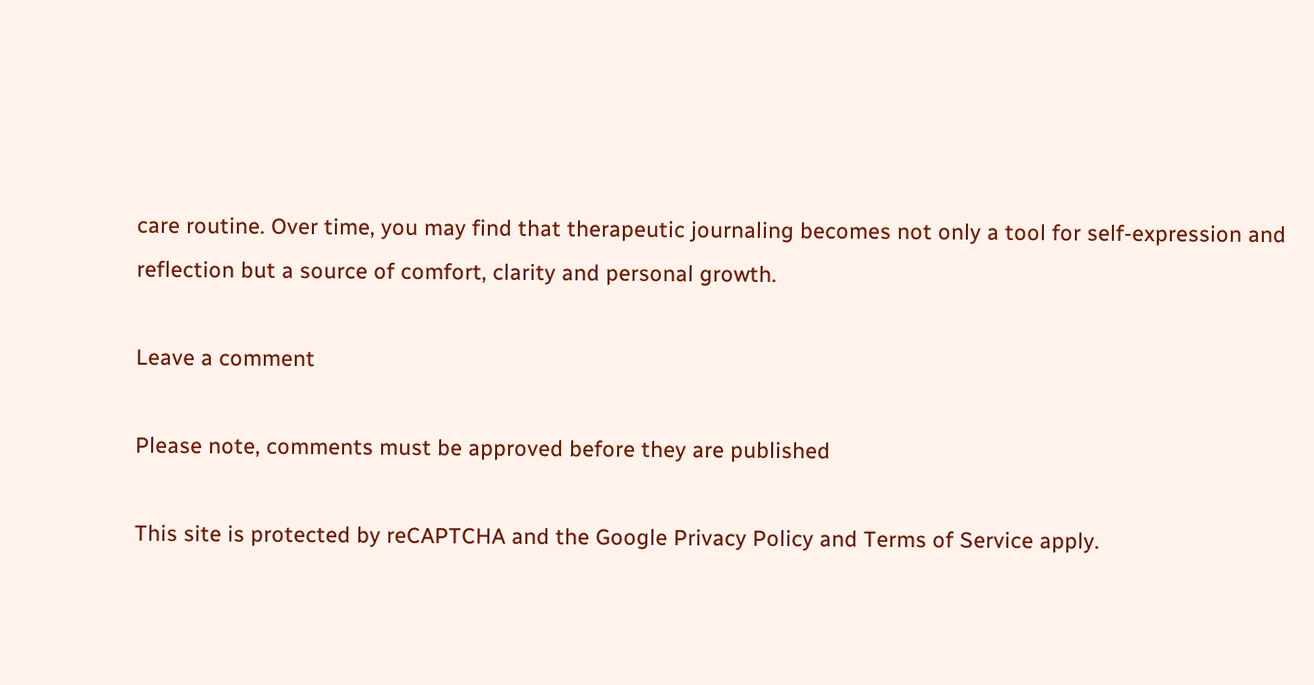care routine. Over time, you may find that therapeutic journaling becomes not only a tool for self-expression and reflection but a source of comfort, clarity and personal growth.

Leave a comment

Please note, comments must be approved before they are published

This site is protected by reCAPTCHA and the Google Privacy Policy and Terms of Service apply.